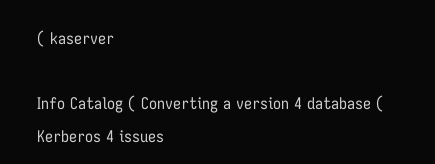( kaserver

Info Catalog ( Converting a version 4 database ( Kerberos 4 issues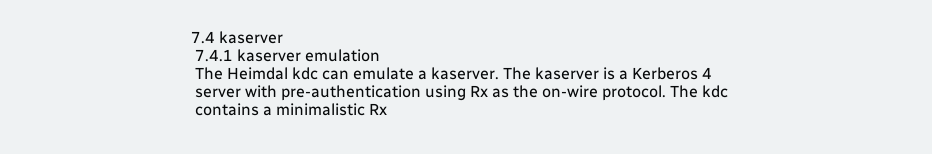7.4 kaserver
 7.4.1 kaserver emulation
 The Heimdal kdc can emulate a kaserver. The kaserver is a Kerberos 4
 server with pre-authentication using Rx as the on-wire protocol. The kdc
 contains a minimalistic Rx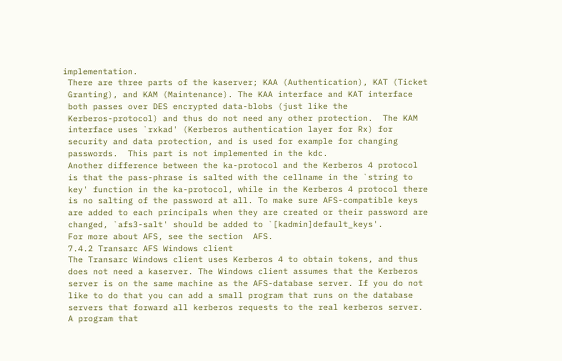implementation.
 There are three parts of the kaserver; KAA (Authentication), KAT (Ticket
 Granting), and KAM (Maintenance). The KAA interface and KAT interface
 both passes over DES encrypted data-blobs (just like the
 Kerberos-protocol) and thus do not need any other protection.  The KAM
 interface uses `rxkad' (Kerberos authentication layer for Rx) for
 security and data protection, and is used for example for changing
 passwords.  This part is not implemented in the kdc.
 Another difference between the ka-protocol and the Kerberos 4 protocol
 is that the pass-phrase is salted with the cellname in the `string to
 key' function in the ka-protocol, while in the Kerberos 4 protocol there
 is no salting of the password at all. To make sure AFS-compatible keys
 are added to each principals when they are created or their password are
 changed, `afs3-salt' should be added to `[kadmin]default_keys'.
 For more about AFS, see the section  AFS.
 7.4.2 Transarc AFS Windows client
 The Transarc Windows client uses Kerberos 4 to obtain tokens, and thus
 does not need a kaserver. The Windows client assumes that the Kerberos
 server is on the same machine as the AFS-database server. If you do not
 like to do that you can add a small program that runs on the database
 servers that forward all kerberos requests to the real kerberos server.
 A program that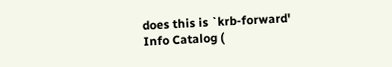does this is `krb-forward'
Info Catalog (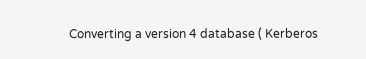Converting a version 4 database ( Kerberos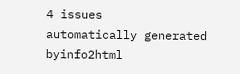4 issues
automatically generated byinfo2html